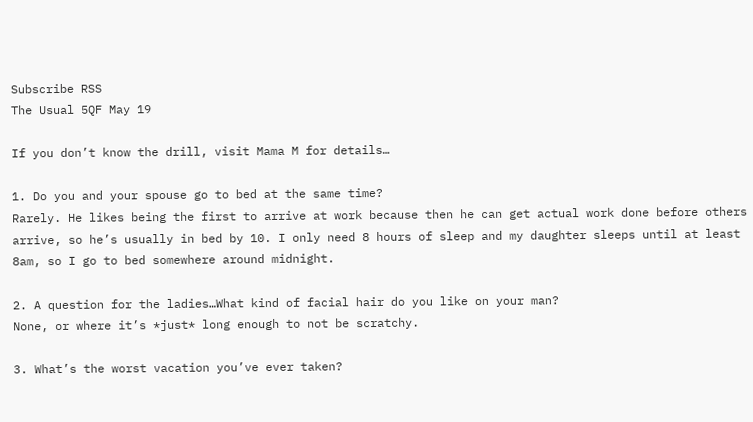Subscribe RSS
The Usual 5QF May 19

If you don’t know the drill, visit Mama M for details…

1. Do you and your spouse go to bed at the same time?
Rarely. He likes being the first to arrive at work because then he can get actual work done before others arrive, so he’s usually in bed by 10. I only need 8 hours of sleep and my daughter sleeps until at least 8am, so I go to bed somewhere around midnight.

2. A question for the ladies…What kind of facial hair do you like on your man?
None, or where it’s *just* long enough to not be scratchy.

3. What’s the worst vacation you’ve ever taken?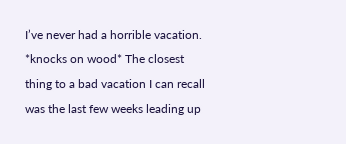I’ve never had a horrible vacation. *knocks on wood* The closest thing to a bad vacation I can recall was the last few weeks leading up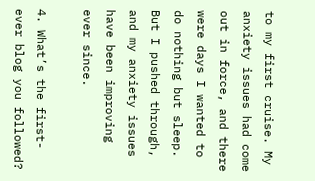to my first cruise. My anxiety issues had come out in force, and there were days I wanted to do nothing but sleep. But I pushed through, and my anxiety issues have been improving ever since.

4. What’s the first-ever blog you followed?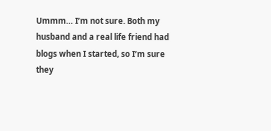Ummm… I’m not sure. Both my husband and a real life friend had blogs when I started, so I’m sure they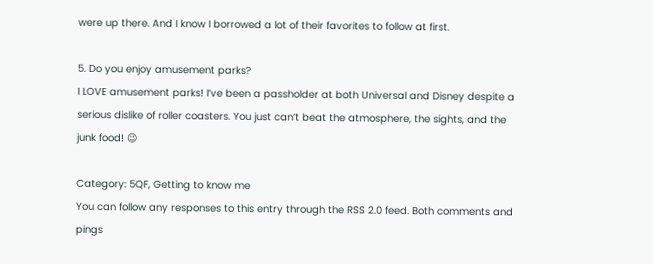were up there. And I know I borrowed a lot of their favorites to follow at first.

5. Do you enjoy amusement parks?
I LOVE amusement parks! I’ve been a passholder at both Universal and Disney despite a serious dislike of roller coasters. You just can’t beat the atmosphere, the sights, and the junk food! 😉

Category: 5QF, Getting to know me
You can follow any responses to this entry through the RSS 2.0 feed. Both comments and pings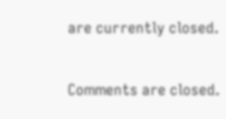are currently closed.

Comments are closed.